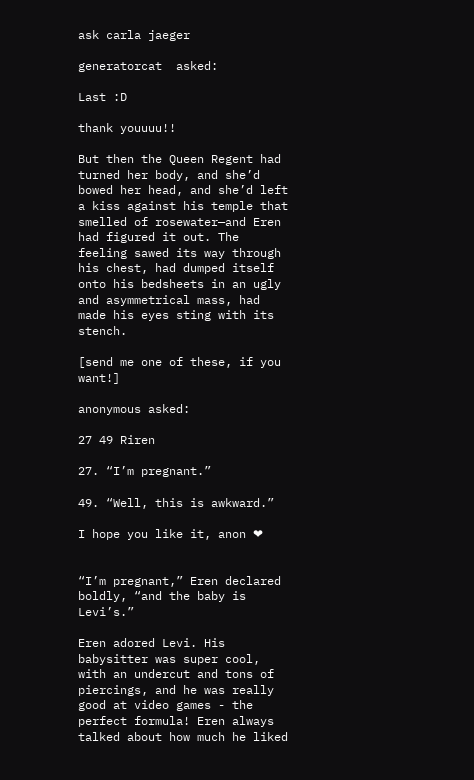ask carla jaeger

generatorcat  asked:

Last :D

thank youuuu!!

But then the Queen Regent had turned her body, and she’d bowed her head, and she’d left a kiss against his temple that smelled of rosewater—and Eren had figured it out. The feeling sawed its way through his chest, had dumped itself onto his bedsheets in an ugly and asymmetrical mass, had made his eyes sting with its stench.

[send me one of these, if you want!]

anonymous asked:

27 49 Riren

27. “I’m pregnant.”

49. “Well, this is awkward.”

I hope you like it, anon ❤


“I’m pregnant,” Eren declared boldly, “and the baby is Levi’s.”

Eren adored Levi. His babysitter was super cool, with an undercut and tons of piercings, and he was really good at video games - the perfect formula! Eren always talked about how much he liked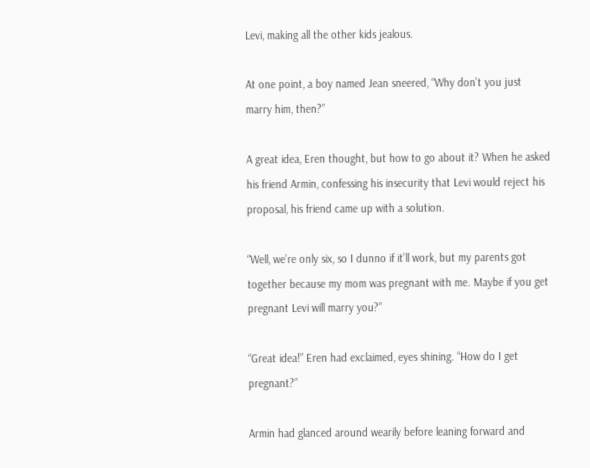Levi, making all the other kids jealous.

At one point, a boy named Jean sneered, “Why don’t you just marry him, then?”

A great idea, Eren thought, but how to go about it? When he asked his friend Armin, confessing his insecurity that Levi would reject his proposal, his friend came up with a solution.

“Well, we’re only six, so I dunno if it’ll work, but my parents got together because my mom was pregnant with me. Maybe if you get pregnant Levi will marry you?”

“Great idea!” Eren had exclaimed, eyes shining. “How do I get pregnant?”

Armin had glanced around wearily before leaning forward and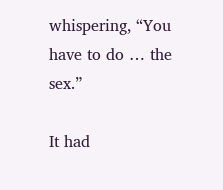whispering, “You have to do … the sex.”

It had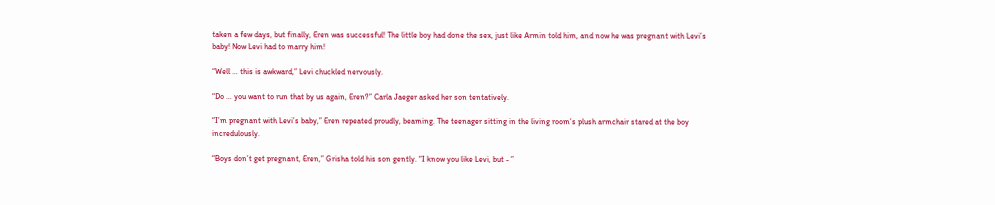taken a few days, but finally, Eren was successful! The little boy had done the sex, just like Armin told him, and now he was pregnant with Levi’s baby! Now Levi had to marry him!

“Well … this is awkward,” Levi chuckled nervously.

“Do … you want to run that by us again, Eren?” Carla Jaeger asked her son tentatively.

“I’m pregnant with Levi’s baby,” Eren repeated proudly, beaming. The teenager sitting in the living room’s plush armchair stared at the boy incredulously.

“Boys don’t get pregnant, Eren,” Grisha told his son gently. “I know you like Levi, but - ”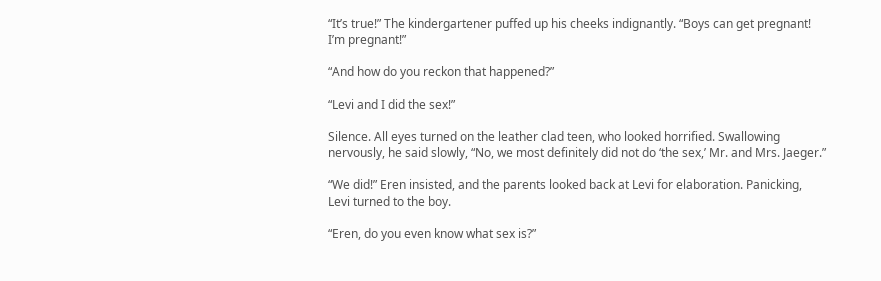“It’s true!” The kindergartener puffed up his cheeks indignantly. “Boys can get pregnant! I’m pregnant!”

“And how do you reckon that happened?”

“Levi and I did the sex!”

Silence. All eyes turned on the leather clad teen, who looked horrified. Swallowing nervously, he said slowly, “No, we most definitely did not do ‘the sex,’ Mr. and Mrs. Jaeger.”

“We did!” Eren insisted, and the parents looked back at Levi for elaboration. Panicking, Levi turned to the boy.

“Eren, do you even know what sex is?”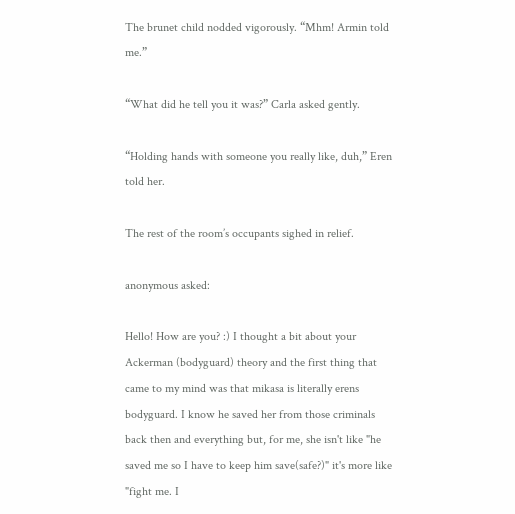The brunet child nodded vigorously. “Mhm! Armin told me.”

“What did he tell you it was?” Carla asked gently.

“Holding hands with someone you really like, duh,” Eren told her.

The rest of the room’s occupants sighed in relief.

anonymous asked:

Hello! How are you? :) I thought a bit about your Ackerman (bodyguard) theory and the first thing that came to my mind was that mikasa is literally erens bodyguard. I know he saved her from those criminals back then and everything but, for me, she isn't like "he saved me so I have to keep him save(safe?)" it's more like "fight me. I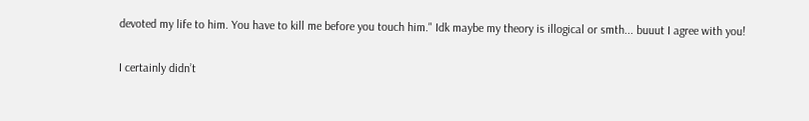devoted my life to him. You have to kill me before you touch him." Idk maybe my theory is illogical or smth... buuut I agree with you!

I certainly didn’t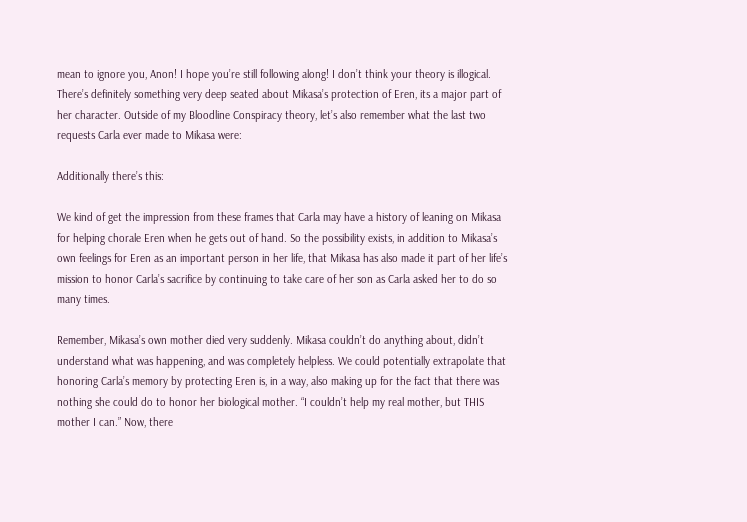mean to ignore you, Anon! I hope you’re still following along! I don’t think your theory is illogical. There’s definitely something very deep seated about Mikasa’s protection of Eren, its a major part of her character. Outside of my Bloodline Conspiracy theory, let’s also remember what the last two requests Carla ever made to Mikasa were:

Additionally there’s this:

We kind of get the impression from these frames that Carla may have a history of leaning on Mikasa for helping chorale Eren when he gets out of hand. So the possibility exists, in addition to Mikasa’s own feelings for Eren as an important person in her life, that Mikasa has also made it part of her life’s mission to honor Carla’s sacrifice by continuing to take care of her son as Carla asked her to do so many times.

Remember, Mikasa’s own mother died very suddenly. Mikasa couldn’t do anything about, didn’t understand what was happening, and was completely helpless. We could potentially extrapolate that honoring Carla’s memory by protecting Eren is, in a way, also making up for the fact that there was nothing she could do to honor her biological mother. “I couldn’t help my real mother, but THIS mother I can.” Now, there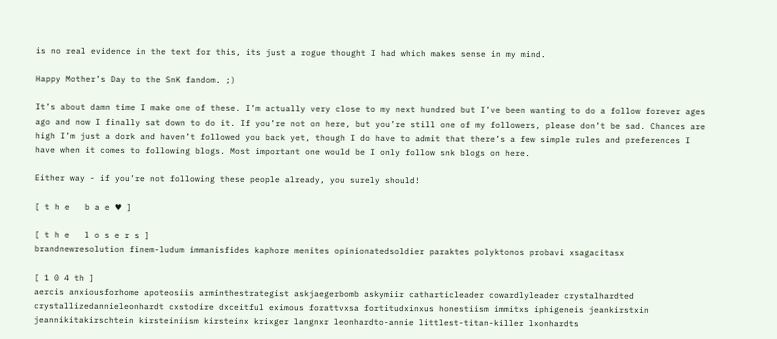is no real evidence in the text for this, its just a rogue thought I had which makes sense in my mind.

Happy Mother’s Day to the SnK fandom. ;)

It’s about damn time I make one of these. I’m actually very close to my next hundred but I’ve been wanting to do a follow forever ages ago and now I finally sat down to do it. If you’re not on here, but you’re still one of my followers, please don’t be sad. Chances are high I’m just a dork and haven’t followed you back yet, though I do have to admit that there’s a few simple rules and preferences I have when it comes to following blogs. Most important one would be I only follow snk blogs on here.

Either way - if you’re not following these people already, you surely should!

[ t h e   b a e ♥ ]

[ t h e   l o s e r s ]
brandnewresolution finem-ludum immanisfides kaphore menites opinionatedsoldier paraktes polyktonos probavi xsagacitasx

[ 1 0 4 th ]
aercis anxiousforhome apoteosiis arminthestrategist askjaegerbomb askymiir catharticleader cowardlyleader crystalhardted crystallizedannieleonhardt cxstodire dxceitful eximous forattvxsa fortitudxinxus honestiism immitxs iphigeneis jeankirstxin jeannikitakirschtein kirsteiniism kirsteinx krixger langnxr leonhardto-annie littlest-titan-killer lxonhardts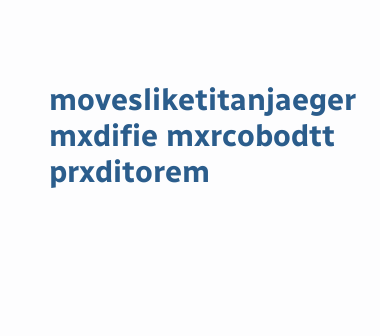movesliketitanjaeger mxdifie mxrcobodtt prxditorem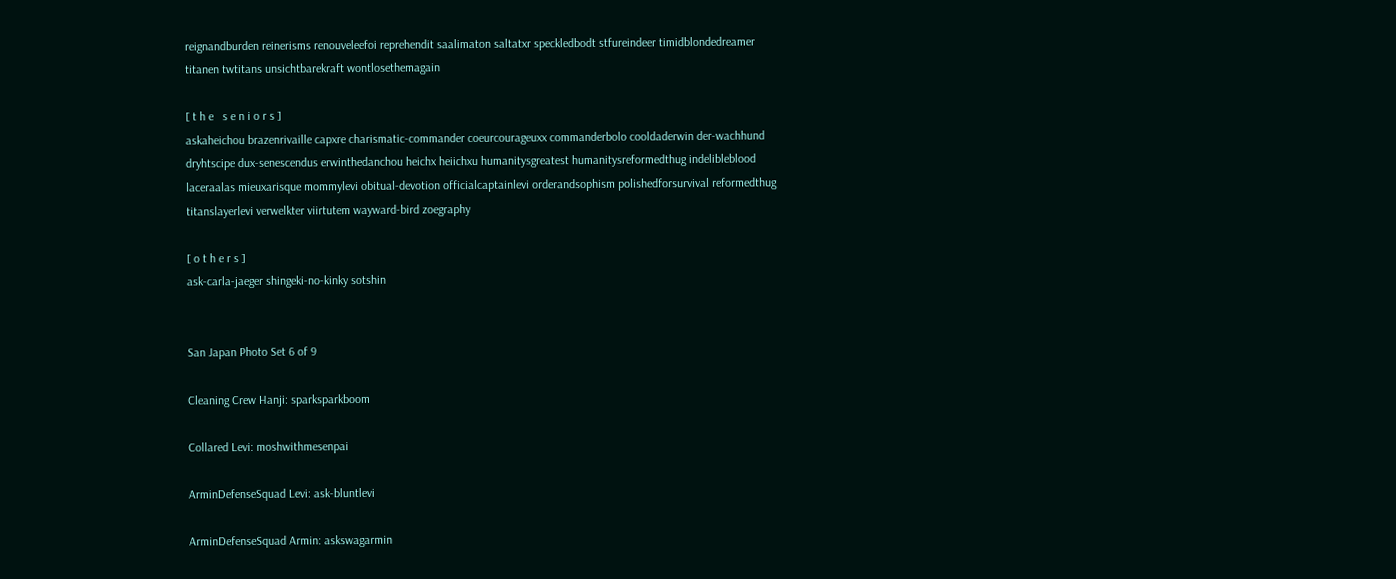reignandburden reinerisms renouveleefoi reprehendit saalimaton saltatxr speckledbodt stfureindeer timidblondedreamer titanen twtitans unsichtbarekraft wontlosethemagain

[ t h e   s e n i o r s ]
askaheichou brazenrivaille capxre charismatic-commander coeurcourageuxx commanderbolo cooldaderwin der-wachhund dryhtscipe dux-senescendus erwinthedanchou heichx heiichxu humanitysgreatest humanitysreformedthug indelibleblood laceraalas mieuxarisque mommylevi obitual-devotion officialcaptainlevi orderandsophism polishedforsurvival reformedthug titanslayerlevi verwelkter viirtutem wayward-bird zoegraphy

[ o t h e r s ]
ask-carla-jaeger shingeki-no-kinky sotshin


San Japan Photo Set 6 of 9

Cleaning Crew Hanji: sparksparkboom

Collared Levi: moshwithmesenpai

ArminDefenseSquad Levi: ask-bluntlevi

ArminDefenseSquad Armin: askswagarmin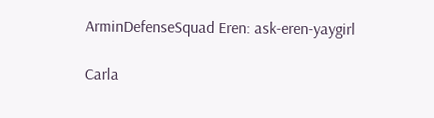ArminDefenseSquad Eren: ask-eren-yaygirl

Carla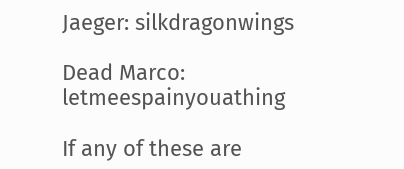Jaeger: silkdragonwings

Dead Marco: letmeespainyouathing

If any of these are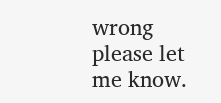wrong please let me know.